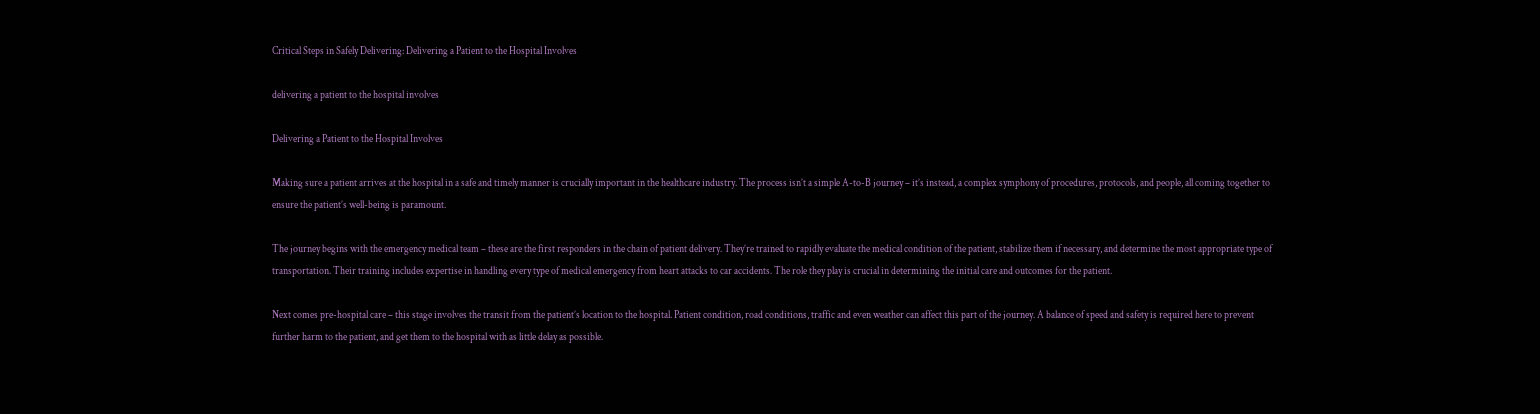Critical Steps in Safely Delivering: Delivering a Patient to the Hospital Involves

delivering a patient to the hospital involves

Delivering a Patient to the Hospital Involves

Making sure a patient arrives at the hospital in a safe and timely manner is crucially important in the healthcare industry. The process isn’t a simple A-to-B journey – it’s instead, a complex symphony of procedures, protocols, and people, all coming together to ensure the patient’s well-being is paramount.

The journey begins with the emergency medical team – these are the first responders in the chain of patient delivery. They’re trained to rapidly evaluate the medical condition of the patient, stabilize them if necessary, and determine the most appropriate type of transportation. Their training includes expertise in handling every type of medical emergency from heart attacks to car accidents. The role they play is crucial in determining the initial care and outcomes for the patient.

Next comes pre-hospital care – this stage involves the transit from the patient’s location to the hospital. Patient condition, road conditions, traffic and even weather can affect this part of the journey. A balance of speed and safety is required here to prevent further harm to the patient, and get them to the hospital with as little delay as possible.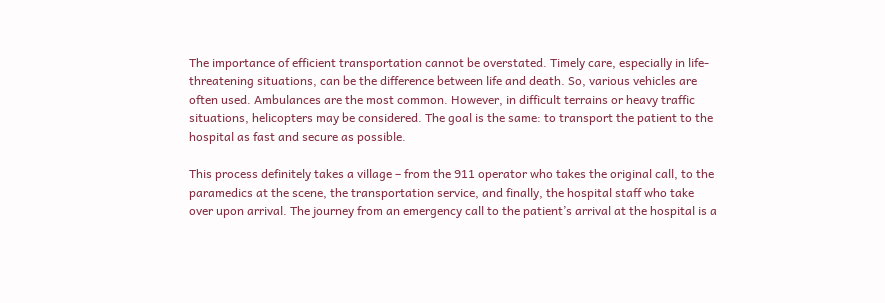The importance of efficient transportation cannot be overstated. Timely care, especially in life-threatening situations, can be the difference between life and death. So, various vehicles are often used. Ambulances are the most common. However, in difficult terrains or heavy traffic situations, helicopters may be considered. The goal is the same: to transport the patient to the hospital as fast and secure as possible.

This process definitely takes a village – from the 911 operator who takes the original call, to the paramedics at the scene, the transportation service, and finally, the hospital staff who take over upon arrival. The journey from an emergency call to the patient’s arrival at the hospital is a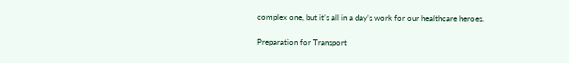complex one, but it’s all in a day’s work for our healthcare heroes.

Preparation for Transport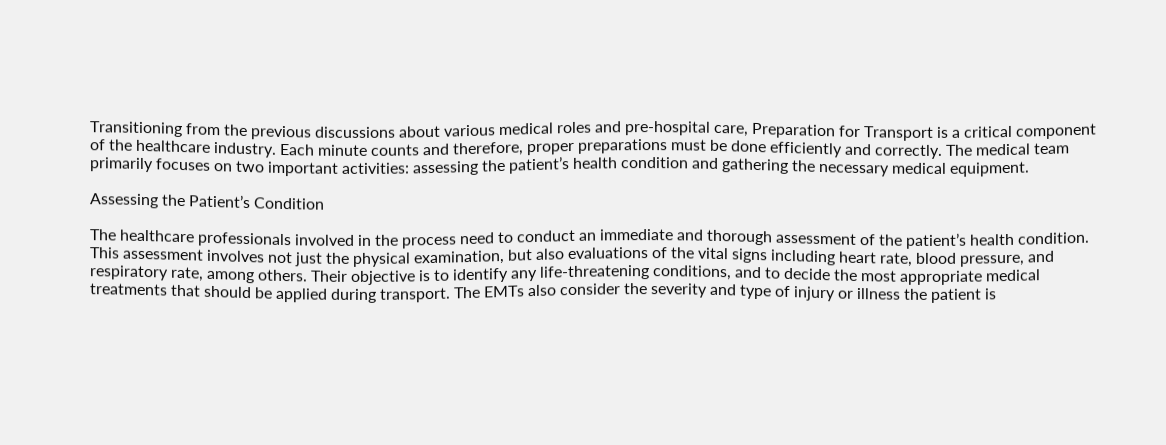Transitioning from the previous discussions about various medical roles and pre-hospital care, Preparation for Transport is a critical component of the healthcare industry. Each minute counts and therefore, proper preparations must be done efficiently and correctly. The medical team primarily focuses on two important activities: assessing the patient’s health condition and gathering the necessary medical equipment.

Assessing the Patient’s Condition

The healthcare professionals involved in the process need to conduct an immediate and thorough assessment of the patient’s health condition. This assessment involves not just the physical examination, but also evaluations of the vital signs including heart rate, blood pressure, and respiratory rate, among others. Their objective is to identify any life-threatening conditions, and to decide the most appropriate medical treatments that should be applied during transport. The EMTs also consider the severity and type of injury or illness the patient is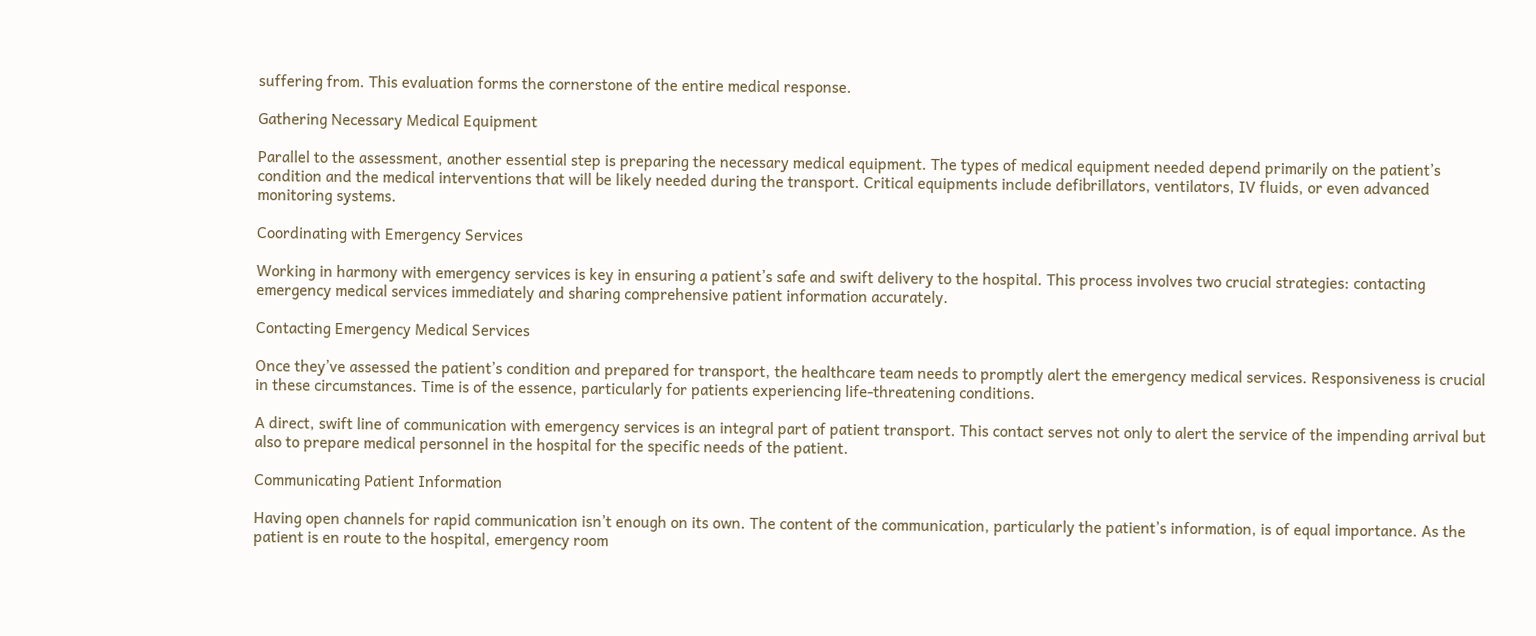suffering from. This evaluation forms the cornerstone of the entire medical response.

Gathering Necessary Medical Equipment

Parallel to the assessment, another essential step is preparing the necessary medical equipment. The types of medical equipment needed depend primarily on the patient’s condition and the medical interventions that will be likely needed during the transport. Critical equipments include defibrillators, ventilators, IV fluids, or even advanced monitoring systems.

Coordinating with Emergency Services

Working in harmony with emergency services is key in ensuring a patient’s safe and swift delivery to the hospital. This process involves two crucial strategies: contacting emergency medical services immediately and sharing comprehensive patient information accurately.

Contacting Emergency Medical Services

Once they’ve assessed the patient’s condition and prepared for transport, the healthcare team needs to promptly alert the emergency medical services. Responsiveness is crucial in these circumstances. Time is of the essence, particularly for patients experiencing life-threatening conditions.

A direct, swift line of communication with emergency services is an integral part of patient transport. This contact serves not only to alert the service of the impending arrival but also to prepare medical personnel in the hospital for the specific needs of the patient.

Communicating Patient Information

Having open channels for rapid communication isn’t enough on its own. The content of the communication, particularly the patient’s information, is of equal importance. As the patient is en route to the hospital, emergency room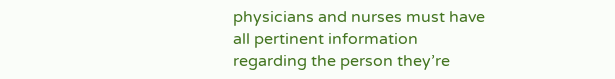physicians and nurses must have all pertinent information regarding the person they’re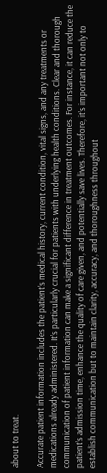about to treat.

Accurate patient information includes the patient’s medical history, current condition, vital signs, and any treatments or medications already administered. It’s particularly crucial for patients with underlying health conditions. Clear and thorough communication of patient information can make a significant difference in treatment outcomes. For instance, it can reduce the patient’s admission time, enhance the quality of care given, and potentially save lives. Therefore, it’s important not only to establish communication but to maintain clarity, accuracy, and thoroughness throughout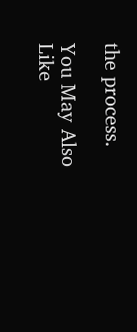the process.

You May Also Like